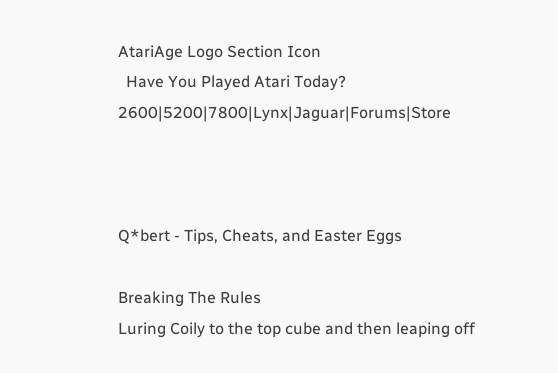AtariAge Logo Section Icon
  Have You Played Atari Today? 2600|5200|7800|Lynx|Jaguar|Forums|Store



Q*bert - Tips, Cheats, and Easter Eggs

Breaking The Rules
Luring Coily to the top cube and then leaping off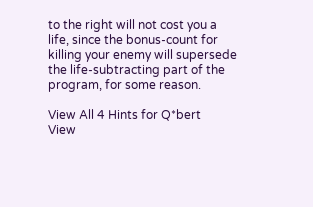to the right will not cost you a life, since the bonus-count for killing your enemy will supersede the life-subtracting part of the program, for some reason.

View All 4 Hints for Q*bert
View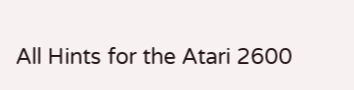All Hints for the Atari 2600